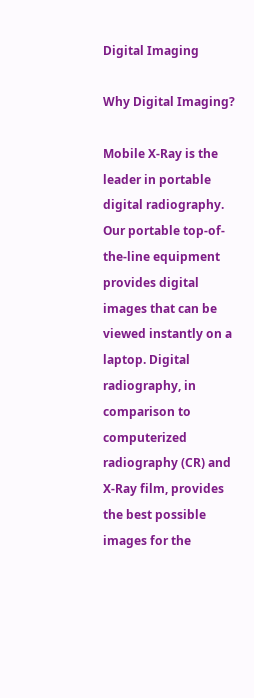Digital Imaging

Why Digital Imaging?

Mobile X-Ray is the leader in portable digital radiography. Our portable top-of-the-line equipment provides digital images that can be viewed instantly on a laptop. Digital radiography, in comparison to computerized radiography (CR) and X-Ray film, provides the best possible images for the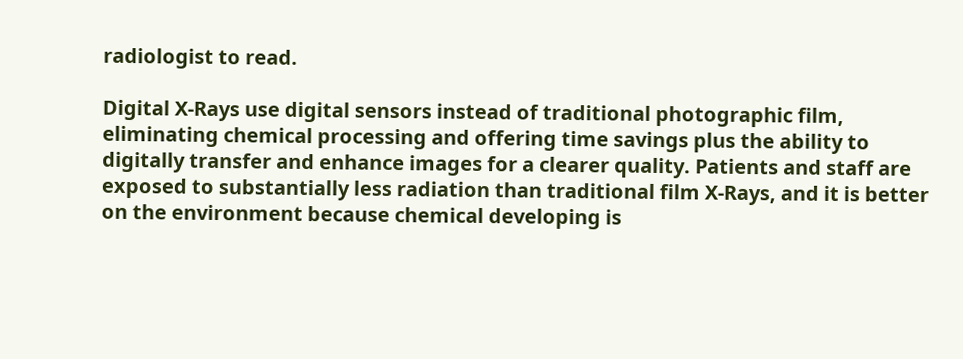radiologist to read.

Digital X-Rays use digital sensors instead of traditional photographic film, eliminating chemical processing and offering time savings plus the ability to digitally transfer and enhance images for a clearer quality. Patients and staff are exposed to substantially less radiation than traditional film X-Rays, and it is better on the environment because chemical developing is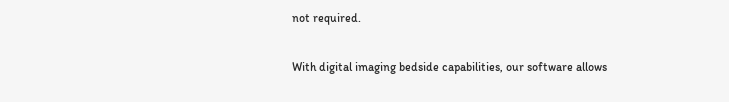not required.

With digital imaging bedside capabilities, our software allows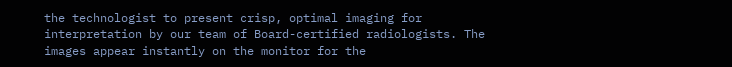the technologist to present crisp, optimal imaging for interpretation by our team of Board-certified radiologists. The images appear instantly on the monitor for the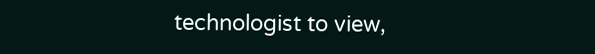technologist to view,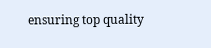ensuring top quality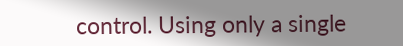control. Using only a single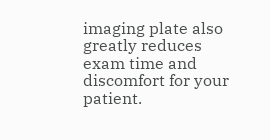imaging plate also greatly reduces exam time and discomfort for your patient.